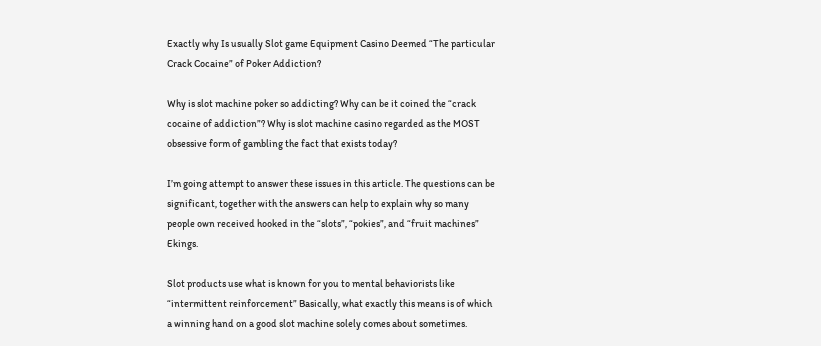Exactly why Is usually Slot game Equipment Casino Deemed “The particular Crack Cocaine” of Poker Addiction?

Why is slot machine poker so addicting? Why can be it coined the “crack cocaine of addiction”? Why is slot machine casino regarded as the MOST obsessive form of gambling the fact that exists today?

I’m going attempt to answer these issues in this article. The questions can be significant, together with the answers can help to explain why so many people own received hooked in the “slots”, “pokies”, and “fruit machines” Ekings.

Slot products use what is known for you to mental behaviorists like “intermittent reinforcement” Basically, what exactly this means is of which a winning hand on a good slot machine solely comes about sometimes.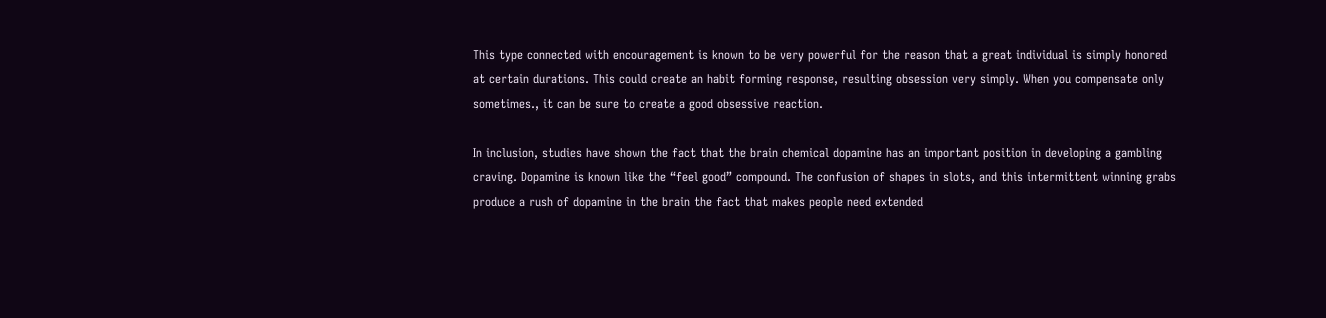This type connected with encouragement is known to be very powerful for the reason that a great individual is simply honored at certain durations. This could create an habit forming response, resulting obsession very simply. When you compensate only sometimes., it can be sure to create a good obsessive reaction.

In inclusion, studies have shown the fact that the brain chemical dopamine has an important position in developing a gambling craving. Dopamine is known like the “feel good” compound. The confusion of shapes in slots, and this intermittent winning grabs produce a rush of dopamine in the brain the fact that makes people need extended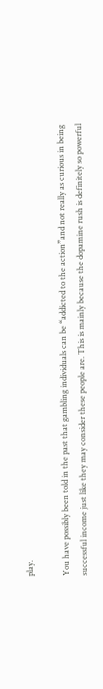play.

You have possibly been told in the past that gambling individuals can be “addicted to the action”and not really as curious in being successful income just like they may consider these people are. This is mainly because the dopamine rush is definitely so powerful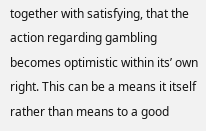together with satisfying, that the action regarding gambling becomes optimistic within its’ own right. This can be a means it itself rather than means to a good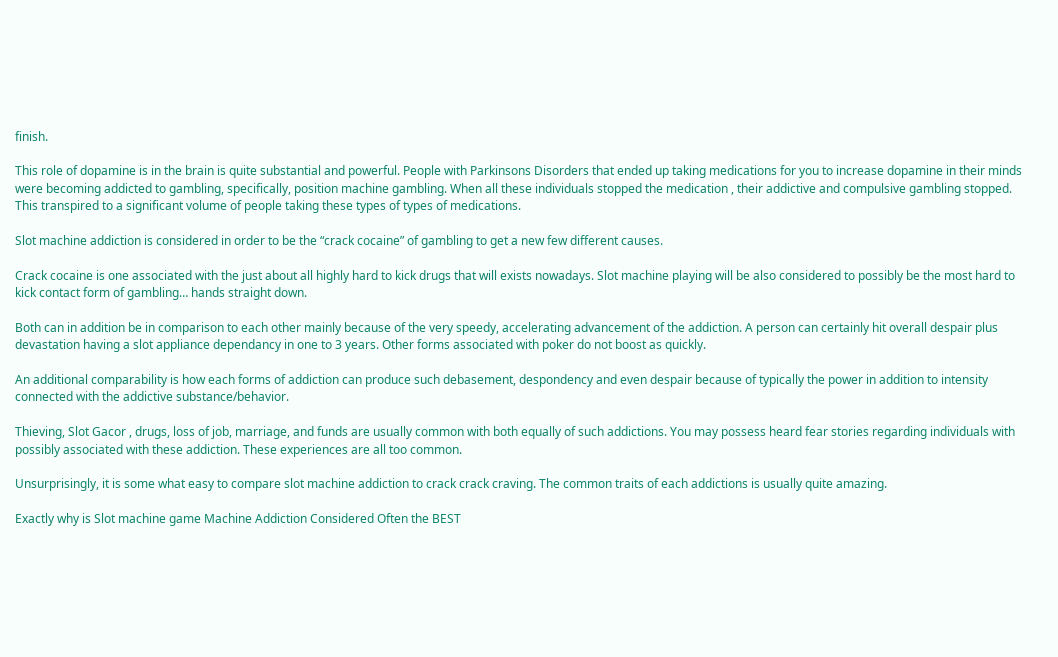finish.

This role of dopamine is in the brain is quite substantial and powerful. People with Parkinsons Disorders that ended up taking medications for you to increase dopamine in their minds were becoming addicted to gambling, specifically, position machine gambling. When all these individuals stopped the medication , their addictive and compulsive gambling stopped. This transpired to a significant volume of people taking these types of types of medications.

Slot machine addiction is considered in order to be the “crack cocaine” of gambling to get a new few different causes.

Crack cocaine is one associated with the just about all highly hard to kick drugs that will exists nowadays. Slot machine playing will be also considered to possibly be the most hard to kick contact form of gambling… hands straight down.

Both can in addition be in comparison to each other mainly because of the very speedy, accelerating advancement of the addiction. A person can certainly hit overall despair plus devastation having a slot appliance dependancy in one to 3 years. Other forms associated with poker do not boost as quickly.

An additional comparability is how each forms of addiction can produce such debasement, despondency and even despair because of typically the power in addition to intensity connected with the addictive substance/behavior.

Thieving, Slot Gacor , drugs, loss of job, marriage, and funds are usually common with both equally of such addictions. You may possess heard fear stories regarding individuals with possibly associated with these addiction. These experiences are all too common.

Unsurprisingly, it is some what easy to compare slot machine addiction to crack crack craving. The common traits of each addictions is usually quite amazing.

Exactly why is Slot machine game Machine Addiction Considered Often the BEST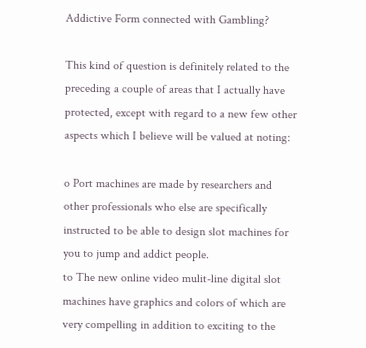Addictive Form connected with Gambling?

This kind of question is definitely related to the preceding a couple of areas that I actually have protected, except with regard to a new few other aspects which I believe will be valued at noting:

o Port machines are made by researchers and other professionals who else are specifically instructed to be able to design slot machines for you to jump and addict people.
to The new online video mulit-line digital slot machines have graphics and colors of which are very compelling in addition to exciting to the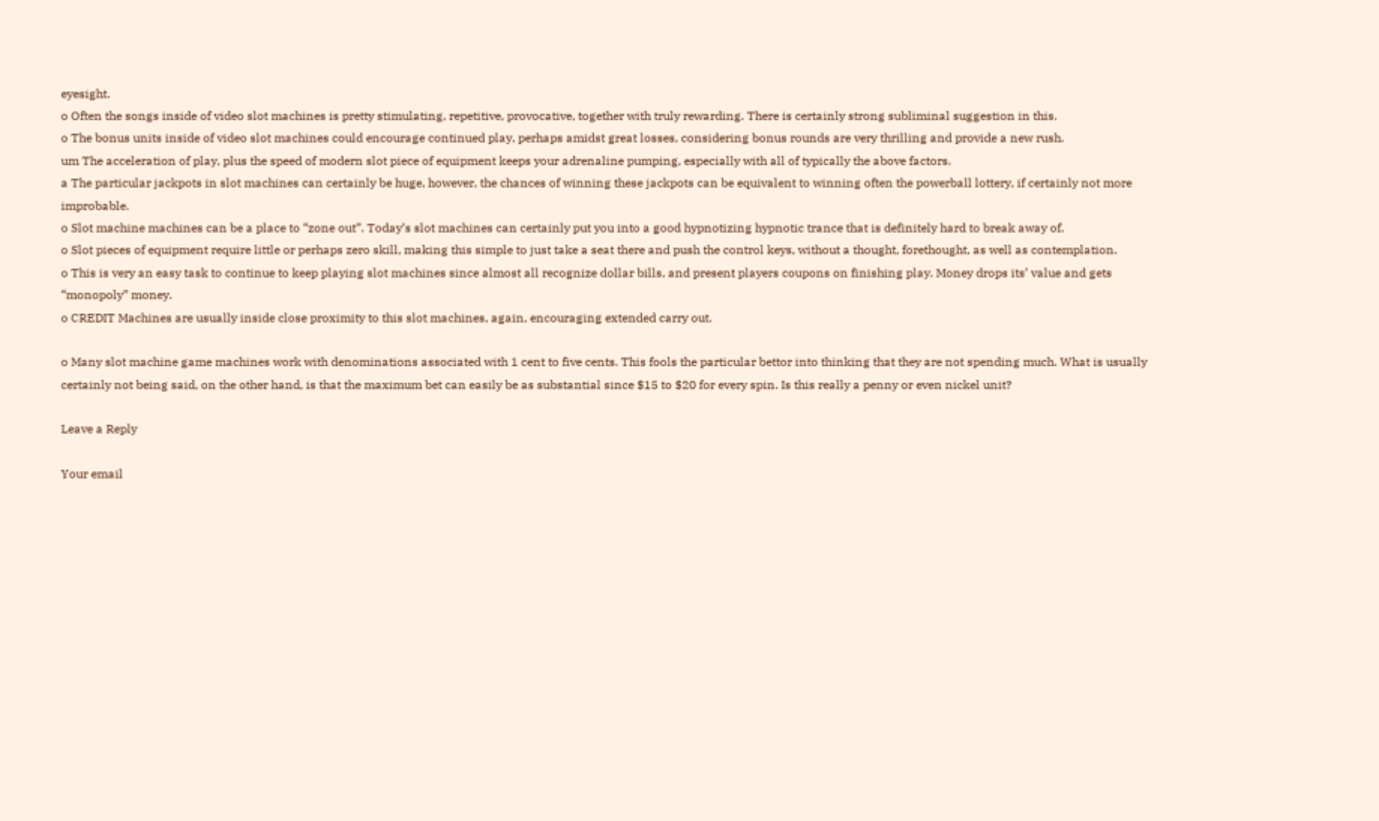eyesight.
o Often the songs inside of video slot machines is pretty stimulating, repetitive, provocative, together with truly rewarding. There is certainly strong subliminal suggestion in this.
o The bonus units inside of video slot machines could encourage continued play, perhaps amidst great losses, considering bonus rounds are very thrilling and provide a new rush.
um The acceleration of play, plus the speed of modern slot piece of equipment keeps your adrenaline pumping, especially with all of typically the above factors.
a The particular jackpots in slot machines can certainly be huge, however, the chances of winning these jackpots can be equivalent to winning often the powerball lottery, if certainly not more improbable.
o Slot machine machines can be a place to “zone out”. Today’s slot machines can certainly put you into a good hypnotizing hypnotic trance that is definitely hard to break away of.
o Slot pieces of equipment require little or perhaps zero skill, making this simple to just take a seat there and push the control keys, without a thought, forethought, as well as contemplation.
o This is very an easy task to continue to keep playing slot machines since almost all recognize dollar bills, and present players coupons on finishing play. Money drops its’ value and gets “monopoly” money.
o CREDIT Machines are usually inside close proximity to this slot machines, again, encouraging extended carry out.

o Many slot machine game machines work with denominations associated with 1 cent to five cents. This fools the particular bettor into thinking that they are not spending much. What is usually certainly not being said, on the other hand, is that the maximum bet can easily be as substantial since $15 to $20 for every spin. Is this really a penny or even nickel unit?

Leave a Reply

Your email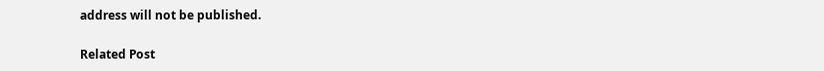address will not be published.

Related Post